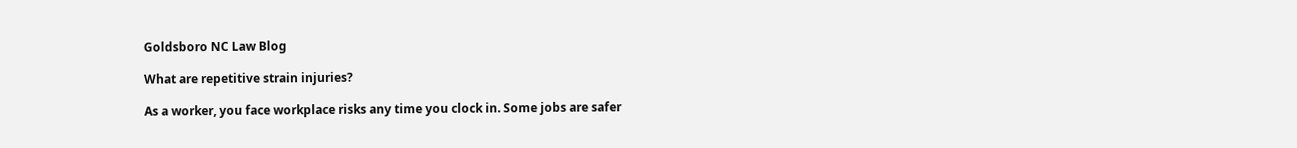Goldsboro NC Law Blog

What are repetitive strain injuries?

As a worker, you face workplace risks any time you clock in. Some jobs are safer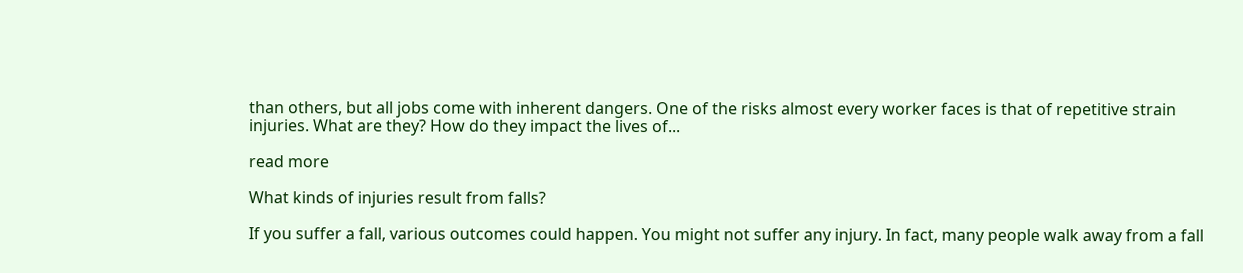than others, but all jobs come with inherent dangers. One of the risks almost every worker faces is that of repetitive strain injuries. What are they? How do they impact the lives of...

read more

What kinds of injuries result from falls?

If you suffer a fall, various outcomes could happen. You might not suffer any injury. In fact, many people walk away from a fall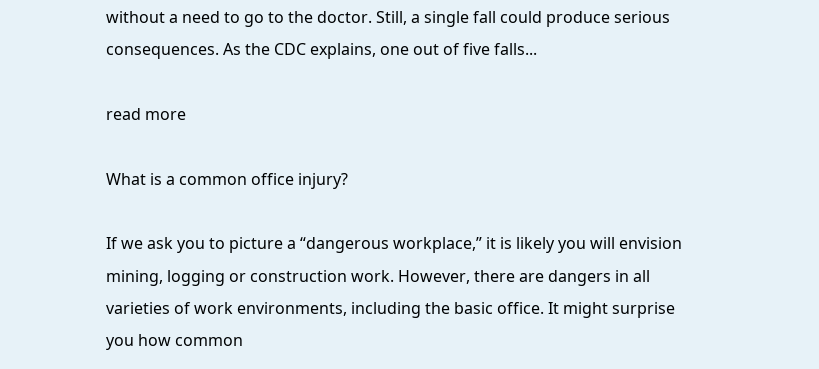without a need to go to the doctor. Still, a single fall could produce serious consequences. As the CDC explains, one out of five falls...

read more

What is a common office injury?

If we ask you to picture a “dangerous workplace,” it is likely you will envision mining, logging or construction work. However, there are dangers in all varieties of work environments, including the basic office. It might surprise you how common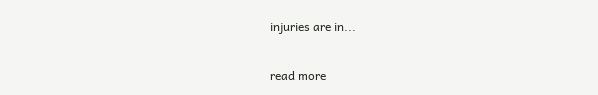injuries are in...

read more